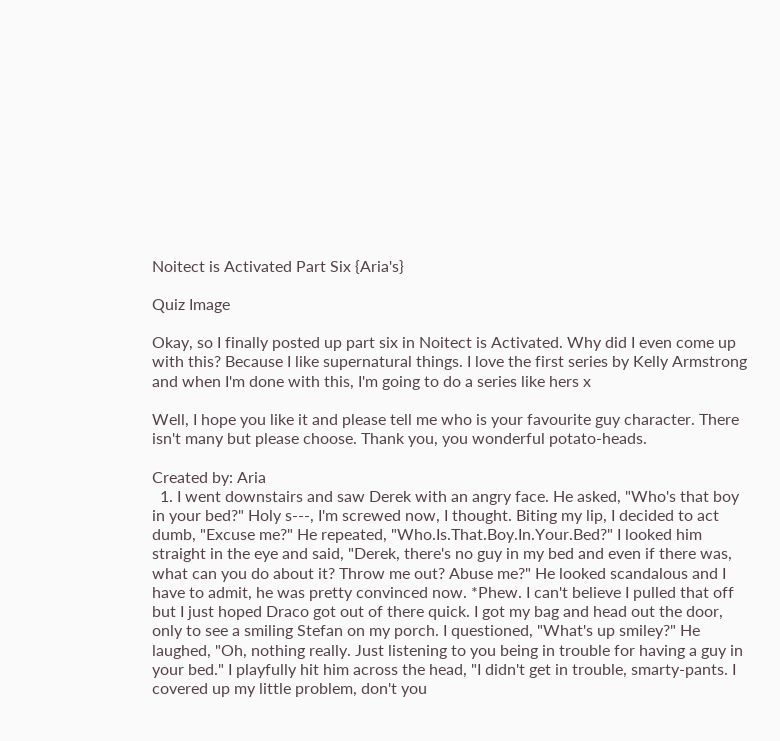Noitect is Activated Part Six {Aria's}

Quiz Image

Okay, so I finally posted up part six in Noitect is Activated. Why did I even come up with this? Because I like supernatural things. I love the first series by Kelly Armstrong and when I'm done with this, I'm going to do a series like hers x

Well, I hope you like it and please tell me who is your favourite guy character. There isn't many but please choose. Thank you, you wonderful potato-heads.

Created by: Aria
  1. I went downstairs and saw Derek with an angry face. He asked, "Who's that boy in your bed?" Holy s---, I'm screwed now, I thought. Biting my lip, I decided to act dumb, "Excuse me?" He repeated, "Who.Is.That.Boy.In.Your.Bed?" I looked him straight in the eye and said, "Derek, there's no guy in my bed and even if there was, what can you do about it? Throw me out? Abuse me?" He looked scandalous and I have to admit, he was pretty convinced now. *Phew. I can't believe I pulled that off but I just hoped Draco got out of there quick. I got my bag and head out the door, only to see a smiling Stefan on my porch. I questioned, "What's up smiley?" He laughed, "Oh, nothing really. Just listening to you being in trouble for having a guy in your bed." I playfully hit him across the head, "I didn't get in trouble, smarty-pants. I covered up my little problem, don't you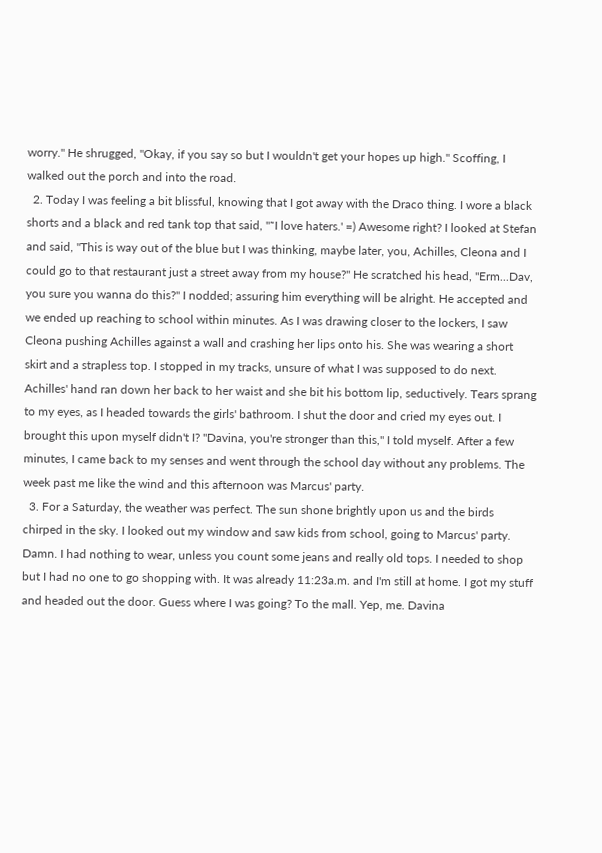worry." He shrugged, "Okay, if you say so but I wouldn't get your hopes up high." Scoffing, I walked out the porch and into the road.
  2. Today I was feeling a bit blissful, knowing that I got away with the Draco thing. I wore a black shorts and a black and red tank top that said, "˜I love haters.' =) Awesome right? I looked at Stefan and said, "This is way out of the blue but I was thinking, maybe later, you, Achilles, Cleona and I could go to that restaurant just a street away from my house?" He scratched his head, "Erm...Dav, you sure you wanna do this?" I nodded; assuring him everything will be alright. He accepted and we ended up reaching to school within minutes. As I was drawing closer to the lockers, I saw Cleona pushing Achilles against a wall and crashing her lips onto his. She was wearing a short skirt and a strapless top. I stopped in my tracks, unsure of what I was supposed to do next. Achilles' hand ran down her back to her waist and she bit his bottom lip, seductively. Tears sprang to my eyes, as I headed towards the girls' bathroom. I shut the door and cried my eyes out. I brought this upon myself didn't I? "Davina, you're stronger than this," I told myself. After a few minutes, I came back to my senses and went through the school day without any problems. The week past me like the wind and this afternoon was Marcus' party.
  3. For a Saturday, the weather was perfect. The sun shone brightly upon us and the birds chirped in the sky. I looked out my window and saw kids from school, going to Marcus' party. Damn. I had nothing to wear, unless you count some jeans and really old tops. I needed to shop but I had no one to go shopping with. It was already 11:23a.m. and I'm still at home. I got my stuff and headed out the door. Guess where I was going? To the mall. Yep, me. Davina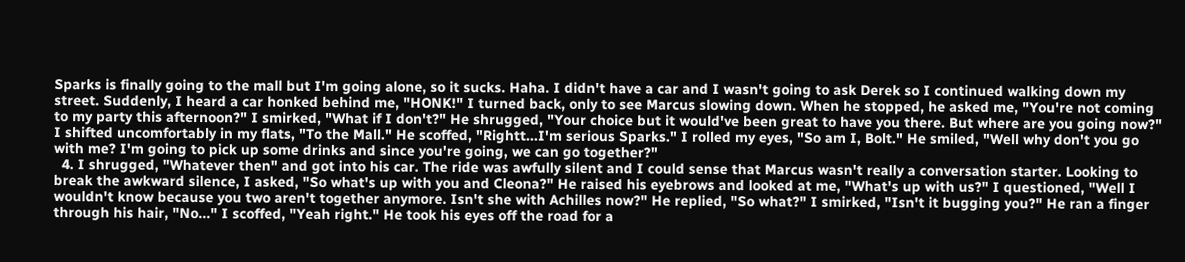Sparks is finally going to the mall but I'm going alone, so it sucks. Haha. I didn't have a car and I wasn't going to ask Derek so I continued walking down my street. Suddenly, I heard a car honked behind me, "HONK!" I turned back, only to see Marcus slowing down. When he stopped, he asked me, "You're not coming to my party this afternoon?" I smirked, "What if I don't?" He shrugged, "Your choice but it would've been great to have you there. But where are you going now?" I shifted uncomfortably in my flats, "To the Mall." He scoffed, "Rightt...I'm serious Sparks." I rolled my eyes, "So am I, Bolt." He smiled, "Well why don't you go with me? I'm going to pick up some drinks and since you're going, we can go together?"
  4. I shrugged, "Whatever then" and got into his car. The ride was awfully silent and I could sense that Marcus wasn't really a conversation starter. Looking to break the awkward silence, I asked, "So what's up with you and Cleona?" He raised his eyebrows and looked at me, "What's up with us?" I questioned, "Well I wouldn't know because you two aren't together anymore. Isn't she with Achilles now?" He replied, "So what?" I smirked, "Isn't it bugging you?" He ran a finger through his hair, "No..." I scoffed, "Yeah right." He took his eyes off the road for a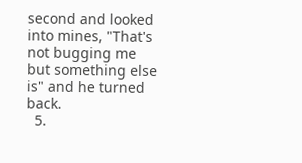second and looked into mines, "That's not bugging me but something else is" and he turned back.
  5.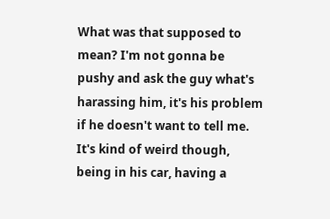What was that supposed to mean? I'm not gonna be pushy and ask the guy what's harassing him, it's his problem if he doesn't want to tell me. It's kind of weird though, being in his car, having a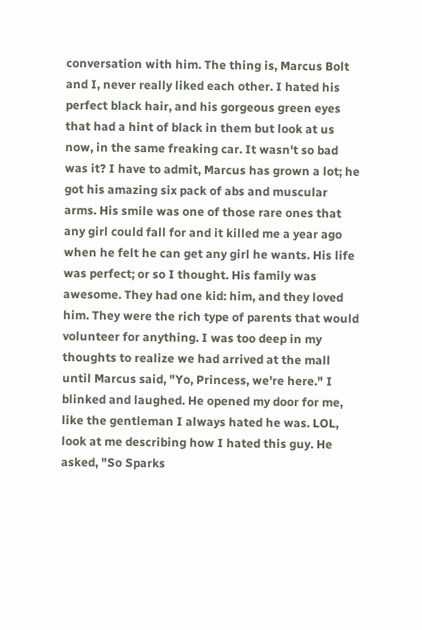conversation with him. The thing is, Marcus Bolt and I, never really liked each other. I hated his perfect black hair, and his gorgeous green eyes that had a hint of black in them but look at us now, in the same freaking car. It wasn't so bad was it? I have to admit, Marcus has grown a lot; he got his amazing six pack of abs and muscular arms. His smile was one of those rare ones that any girl could fall for and it killed me a year ago when he felt he can get any girl he wants. His life was perfect; or so I thought. His family was awesome. They had one kid: him, and they loved him. They were the rich type of parents that would volunteer for anything. I was too deep in my thoughts to realize we had arrived at the mall until Marcus said, "Yo, Princess, we're here." I blinked and laughed. He opened my door for me, like the gentleman I always hated he was. LOL, look at me describing how I hated this guy. He asked, "So Sparks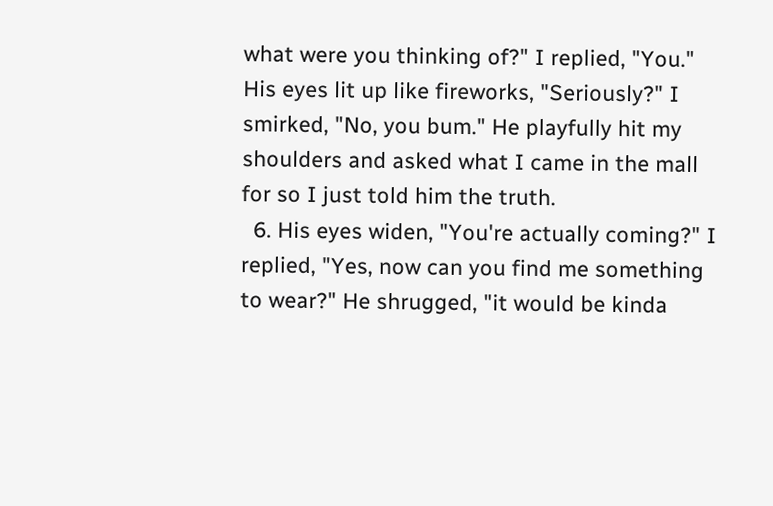what were you thinking of?" I replied, "You." His eyes lit up like fireworks, "Seriously?" I smirked, "No, you bum." He playfully hit my shoulders and asked what I came in the mall for so I just told him the truth.
  6. His eyes widen, "You're actually coming?" I replied, "Yes, now can you find me something to wear?" He shrugged, "it would be kinda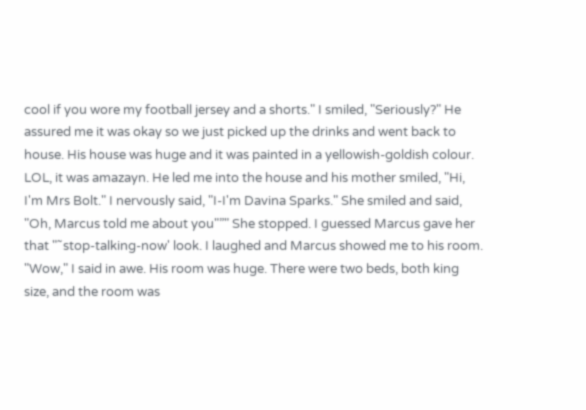cool if you wore my football jersey and a shorts." I smiled, "Seriously?" He assured me it was okay so we just picked up the drinks and went back to house. His house was huge and it was painted in a yellowish-goldish colour. LOL, it was amazayn. He led me into the house and his mother smiled, "Hi, I'm Mrs Bolt." I nervously said, "I-I'm Davina Sparks." She smiled and said, "Oh, Marcus told me about you"”" She stopped. I guessed Marcus gave her that "˜stop-talking-now' look. I laughed and Marcus showed me to his room. "Wow," I said in awe. His room was huge. There were two beds, both king size, and the room was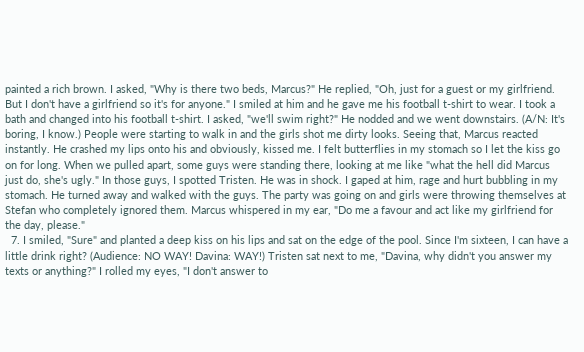painted a rich brown. I asked, "Why is there two beds, Marcus?" He replied, "Oh, just for a guest or my girlfriend. But I don't have a girlfriend so it's for anyone." I smiled at him and he gave me his football t-shirt to wear. I took a bath and changed into his football t-shirt. I asked, "we'll swim right?" He nodded and we went downstairs. (A/N: It's boring, I know.) People were starting to walk in and the girls shot me dirty looks. Seeing that, Marcus reacted instantly. He crashed my lips onto his and obviously, kissed me. I felt butterflies in my stomach so I let the kiss go on for long. When we pulled apart, some guys were standing there, looking at me like "what the hell did Marcus just do, she's ugly." In those guys, I spotted Tristen. He was in shock. I gaped at him, rage and hurt bubbling in my stomach. He turned away and walked with the guys. The party was going on and girls were throwing themselves at Stefan who completely ignored them. Marcus whispered in my ear, "Do me a favour and act like my girlfriend for the day, please."
  7. I smiled, "Sure" and planted a deep kiss on his lips and sat on the edge of the pool. Since I'm sixteen, I can have a little drink right? (Audience: NO WAY! Davina: WAY!) Tristen sat next to me, "Davina, why didn't you answer my texts or anything?" I rolled my eyes, "I don't answer to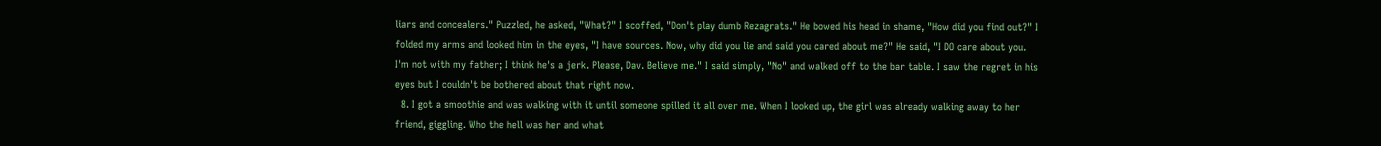liars and concealers." Puzzled, he asked, "What?" I scoffed, "Don't play dumb Rezagrats." He bowed his head in shame, "How did you find out?" I folded my arms and looked him in the eyes, "I have sources. Now, why did you lie and said you cared about me?" He said, "I DO care about you. I'm not with my father; I think he's a jerk. Please, Dav. Believe me." I said simply, "No" and walked off to the bar table. I saw the regret in his eyes but I couldn't be bothered about that right now.
  8. I got a smoothie and was walking with it until someone spilled it all over me. When I looked up, the girl was already walking away to her friend, giggling. Who the hell was her and what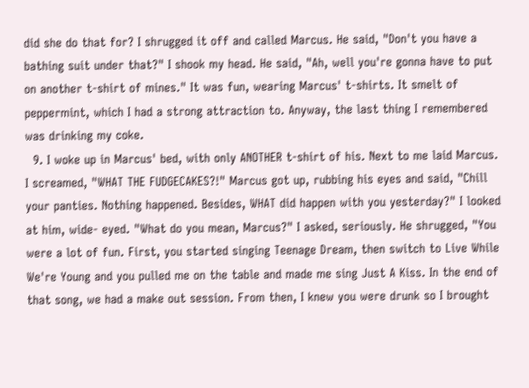did she do that for? I shrugged it off and called Marcus. He said, "Don't you have a bathing suit under that?" I shook my head. He said, "Ah, well you're gonna have to put on another t-shirt of mines." It was fun, wearing Marcus' t-shirts. It smelt of peppermint, which I had a strong attraction to. Anyway, the last thing I remembered was drinking my coke.
  9. I woke up in Marcus' bed, with only ANOTHER t-shirt of his. Next to me laid Marcus. I screamed, "WHAT THE FUDGECAKES?!" Marcus got up, rubbing his eyes and said, "Chill your panties. Nothing happened. Besides, WHAT did happen with you yesterday?" I looked at him, wide- eyed. "What do you mean, Marcus?" I asked, seriously. He shrugged, "You were a lot of fun. First, you started singing Teenage Dream, then switch to Live While We're Young and you pulled me on the table and made me sing Just A Kiss. In the end of that song, we had a make out session. From then, I knew you were drunk so I brought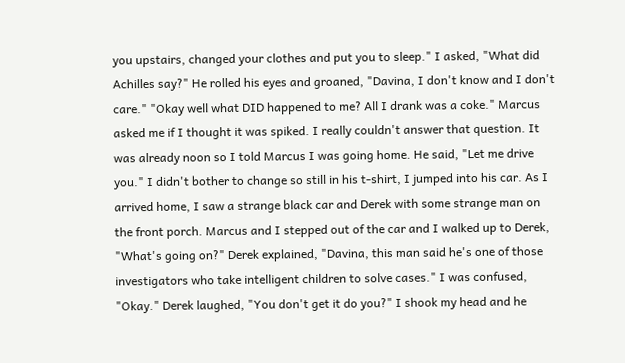you upstairs, changed your clothes and put you to sleep." I asked, "What did Achilles say?" He rolled his eyes and groaned, "Davina, I don't know and I don't care." "Okay well what DID happened to me? All I drank was a coke." Marcus asked me if I thought it was spiked. I really couldn't answer that question. It was already noon so I told Marcus I was going home. He said, "Let me drive you." I didn't bother to change so still in his t-shirt, I jumped into his car. As I arrived home, I saw a strange black car and Derek with some strange man on the front porch. Marcus and I stepped out of the car and I walked up to Derek, "What's going on?" Derek explained, "Davina, this man said he's one of those investigators who take intelligent children to solve cases." I was confused, "Okay." Derek laughed, "You don't get it do you?" I shook my head and he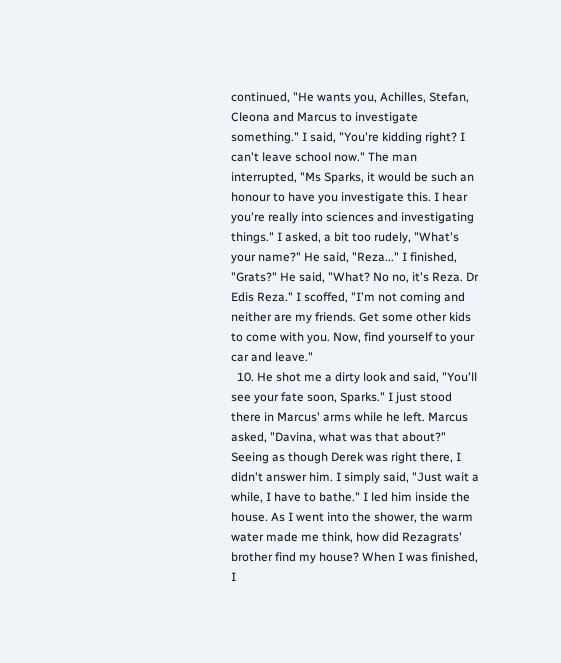continued, "He wants you, Achilles, Stefan, Cleona and Marcus to investigate something." I said, "You're kidding right? I can't leave school now." The man interrupted, "Ms Sparks, it would be such an honour to have you investigate this. I hear you're really into sciences and investigating things." I asked, a bit too rudely, "What's your name?" He said, "Reza..." I finished, "Grats?" He said, "What? No no, it's Reza. Dr Edis Reza." I scoffed, "I'm not coming and neither are my friends. Get some other kids to come with you. Now, find yourself to your car and leave."
  10. He shot me a dirty look and said, "You'll see your fate soon, Sparks." I just stood there in Marcus' arms while he left. Marcus asked, "Davina, what was that about?" Seeing as though Derek was right there, I didn't answer him. I simply said, "Just wait a while, I have to bathe." I led him inside the house. As I went into the shower, the warm water made me think, how did Rezagrats' brother find my house? When I was finished, I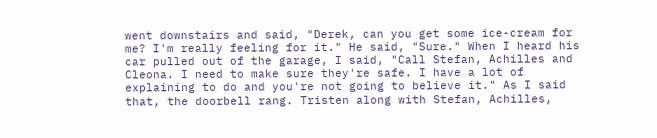went downstairs and said, "Derek, can you get some ice-cream for me? I'm really feeling for it." He said, "Sure." When I heard his car pulled out of the garage, I said, "Call Stefan, Achilles and Cleona. I need to make sure they're safe. I have a lot of explaining to do and you're not going to believe it." As I said that, the doorbell rang. Tristen along with Stefan, Achilles,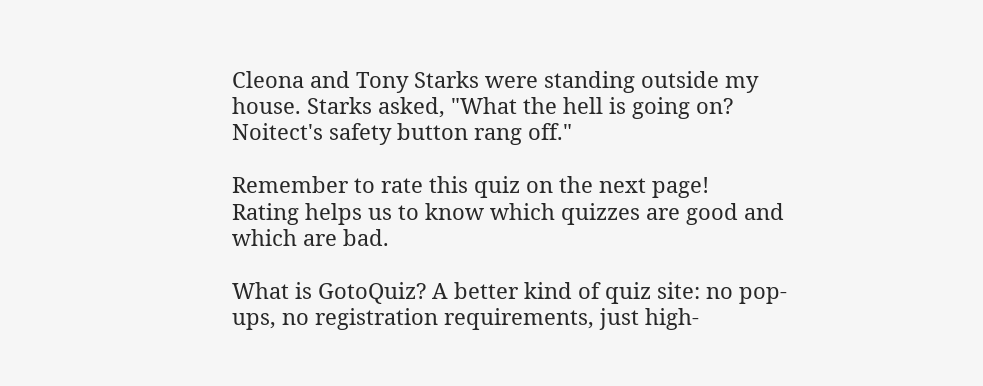Cleona and Tony Starks were standing outside my house. Starks asked, "What the hell is going on? Noitect's safety button rang off."

Remember to rate this quiz on the next page!
Rating helps us to know which quizzes are good and which are bad.

What is GotoQuiz? A better kind of quiz site: no pop-ups, no registration requirements, just high-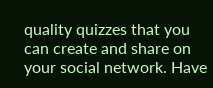quality quizzes that you can create and share on your social network. Have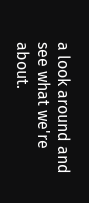a look around and see what we're about.